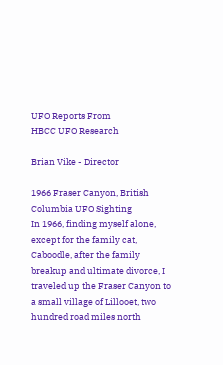UFO Reports From
HBCC UFO Research

Brian Vike - Director

1966 Fraser Canyon, British Columbia UFO Sighting
In 1966, finding myself alone, except for the family cat, Caboodle, after the family breakup and ultimate divorce, I traveled up the Fraser Canyon to a small village of Lillooet, two hundred road miles north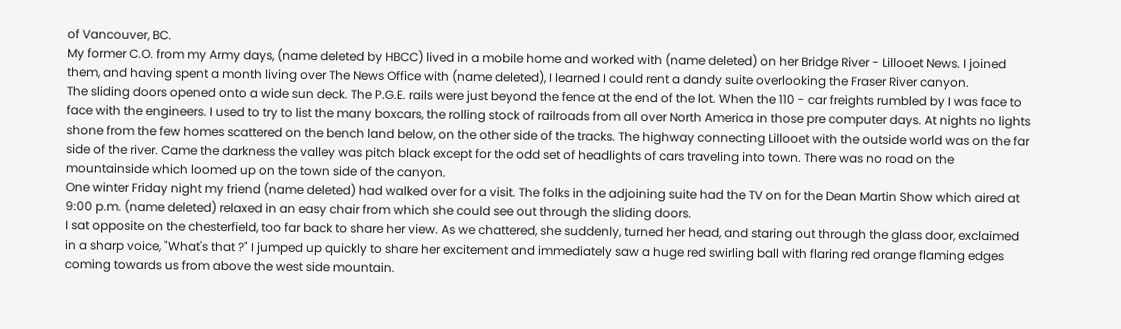of Vancouver, BC.
My former C.O. from my Army days, (name deleted by HBCC) lived in a mobile home and worked with (name deleted) on her Bridge River - Lillooet News. I joined them, and having spent a month living over The News Office with (name deleted), I learned I could rent a dandy suite overlooking the Fraser River canyon.
The sliding doors opened onto a wide sun deck. The P.G.E. rails were just beyond the fence at the end of the lot. When the 110 - car freights rumbled by I was face to face with the engineers. I used to try to list the many boxcars, the rolling stock of railroads from all over North America in those pre computer days. At nights no lights shone from the few homes scattered on the bench land below, on the other side of the tracks. The highway connecting Lillooet with the outside world was on the far side of the river. Came the darkness the valley was pitch black except for the odd set of headlights of cars traveling into town. There was no road on the mountainside which loomed up on the town side of the canyon.
One winter Friday night my friend (name deleted) had walked over for a visit. The folks in the adjoining suite had the TV on for the Dean Martin Show which aired at 9:00 p.m. (name deleted) relaxed in an easy chair from which she could see out through the sliding doors.
I sat opposite on the chesterfield, too far back to share her view. As we chattered, she suddenly, turned her head, and staring out through the glass door, exclaimed in a sharp voice, "What's that ?" I jumped up quickly to share her excitement and immediately saw a huge red swirling ball with flaring red orange flaming edges coming towards us from above the west side mountain.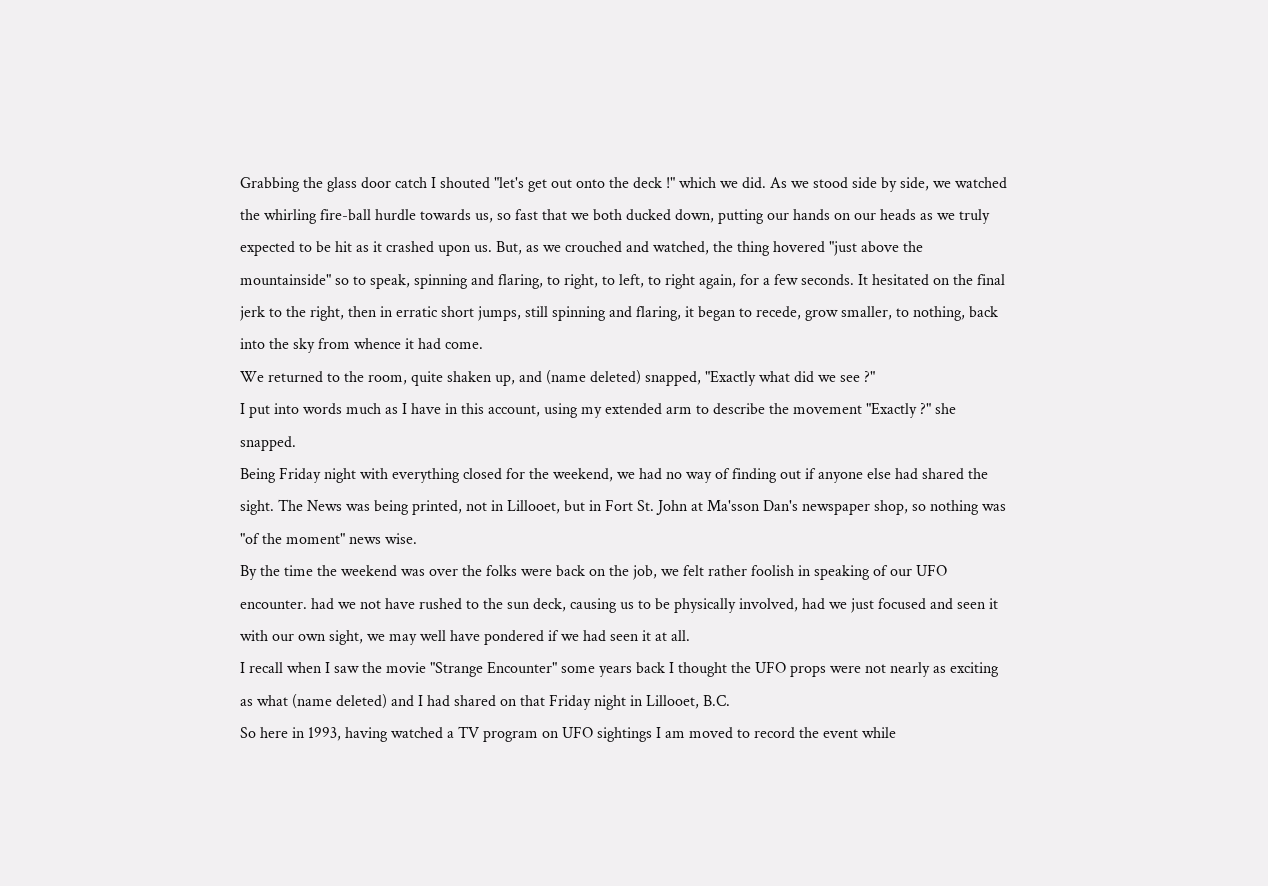Grabbing the glass door catch I shouted "let's get out onto the deck !" which we did. As we stood side by side, we watched the whirling fire-ball hurdle towards us, so fast that we both ducked down, putting our hands on our heads as we truly expected to be hit as it crashed upon us. But, as we crouched and watched, the thing hovered "just above the mountainside" so to speak, spinning and flaring, to right, to left, to right again, for a few seconds. It hesitated on the final jerk to the right, then in erratic short jumps, still spinning and flaring, it began to recede, grow smaller, to nothing, back into the sky from whence it had come.
We returned to the room, quite shaken up, and (name deleted) snapped, "Exactly what did we see ?"
I put into words much as I have in this account, using my extended arm to describe the movement "Exactly ?" she snapped.
Being Friday night with everything closed for the weekend, we had no way of finding out if anyone else had shared the sight. The News was being printed, not in Lillooet, but in Fort St. John at Ma'sson Dan's newspaper shop, so nothing was "of the moment" news wise.
By the time the weekend was over the folks were back on the job, we felt rather foolish in speaking of our UFO encounter. had we not have rushed to the sun deck, causing us to be physically involved, had we just focused and seen it with our own sight, we may well have pondered if we had seen it at all.
I recall when I saw the movie "Strange Encounter" some years back I thought the UFO props were not nearly as exciting as what (name deleted) and I had shared on that Friday night in Lillooet, B.C.
So here in 1993, having watched a TV program on UFO sightings I am moved to record the event while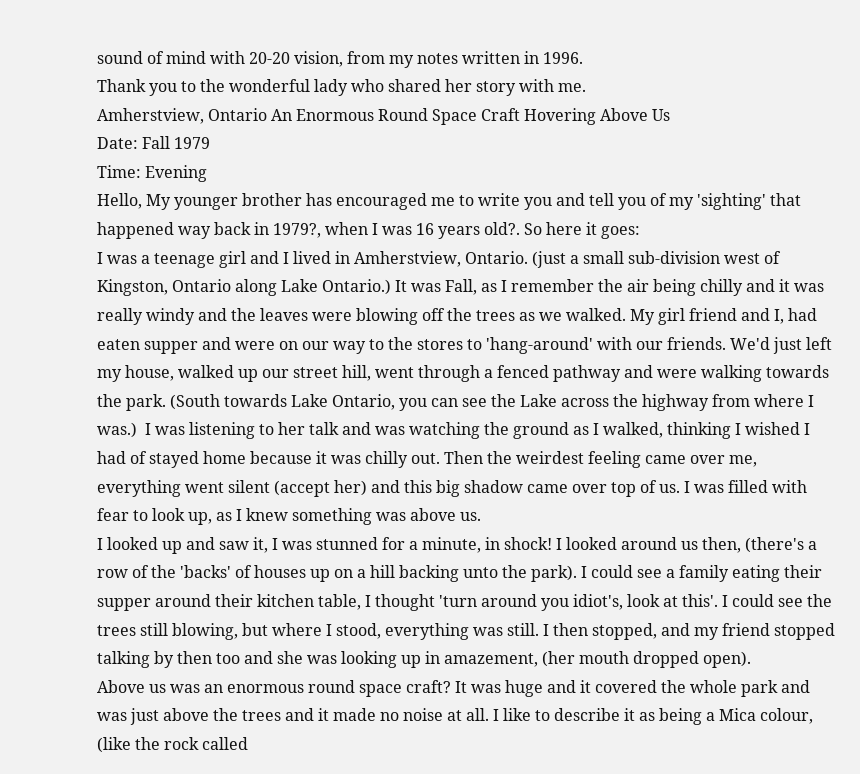sound of mind with 20-20 vision, from my notes written in 1996.
Thank you to the wonderful lady who shared her story with me.
Amherstview, Ontario An Enormous Round Space Craft Hovering Above Us
Date: Fall 1979
Time: Evening
Hello, My younger brother has encouraged me to write you and tell you of my 'sighting' that happened way back in 1979?, when I was 16 years old?. So here it goes:
I was a teenage girl and I lived in Amherstview, Ontario. (just a small sub-division west of Kingston, Ontario along Lake Ontario.) It was Fall, as I remember the air being chilly and it was really windy and the leaves were blowing off the trees as we walked. My girl friend and I, had eaten supper and were on our way to the stores to 'hang-around' with our friends. We'd just left my house, walked up our street hill, went through a fenced pathway and were walking towards the park. (South towards Lake Ontario, you can see the Lake across the highway from where I was.)  I was listening to her talk and was watching the ground as I walked, thinking I wished I had of stayed home because it was chilly out. Then the weirdest feeling came over me, everything went silent (accept her) and this big shadow came over top of us. I was filled with fear to look up, as I knew something was above us.
I looked up and saw it, I was stunned for a minute, in shock! I looked around us then, (there's a row of the 'backs' of houses up on a hill backing unto the park). I could see a family eating their supper around their kitchen table, I thought 'turn around you idiot's, look at this'. I could see the trees still blowing, but where I stood, everything was still. I then stopped, and my friend stopped talking by then too and she was looking up in amazement, (her mouth dropped open).
Above us was an enormous round space craft? It was huge and it covered the whole park and was just above the trees and it made no noise at all. I like to describe it as being a Mica colour, (like the rock called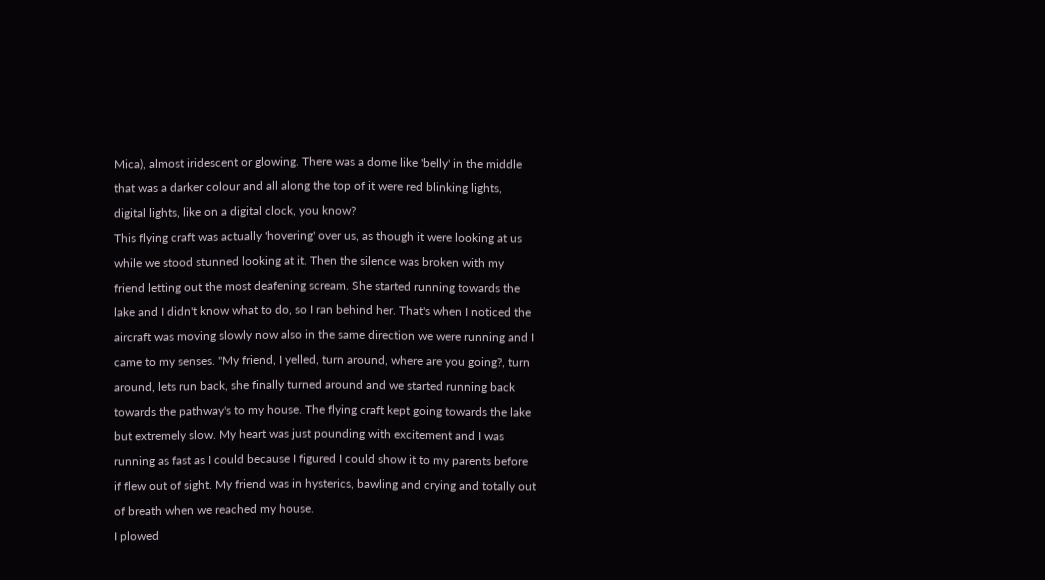Mica), almost iridescent or glowing. There was a dome like 'belly' in the middle that was a darker colour and all along the top of it were red blinking lights, digital lights, like on a digital clock, you know?
This flying craft was actually 'hovering' over us, as though it were looking at us while we stood stunned looking at it. Then the silence was broken with my friend letting out the most deafening scream. She started running towards the lake and I didn't know what to do, so I ran behind her. That's when I noticed the aircraft was moving slowly now also in the same direction we were running and I came to my senses. "My friend, I yelled, turn around, where are you going?, turn around, lets run back, she finally turned around and we started running back towards the pathway's to my house. The flying craft kept going towards the lake but extremely slow. My heart was just pounding with excitement and I was running as fast as I could because I figured I could show it to my parents before if flew out of sight. My friend was in hysterics, bawling and crying and totally out of breath when we reached my house.
I plowed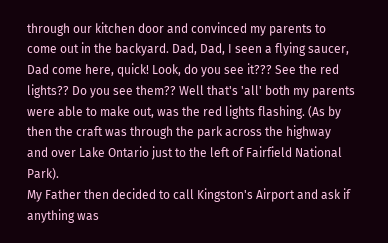through our kitchen door and convinced my parents to come out in the backyard. Dad, Dad, I seen a flying saucer, Dad come here, quick! Look, do you see it??? See the red lights?? Do you see them?? Well that's 'all' both my parents were able to make out, was the red lights flashing. (As by then the craft was through the park across the highway
and over Lake Ontario just to the left of Fairfield National Park).
My Father then decided to call Kingston's Airport and ask if anything was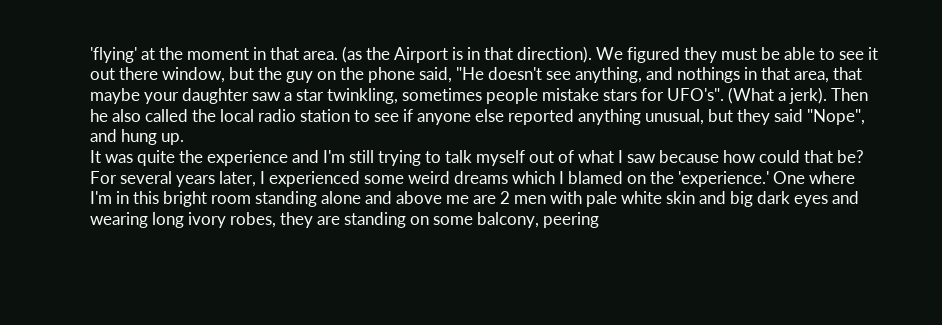'flying' at the moment in that area. (as the Airport is in that direction). We figured they must be able to see it out there window, but the guy on the phone said, "He doesn't see anything, and nothings in that area, that maybe your daughter saw a star twinkling, sometimes people mistake stars for UFO's". (What a jerk). Then he also called the local radio station to see if anyone else reported anything unusual, but they said "Nope", and hung up.
It was quite the experience and I'm still trying to talk myself out of what I saw because how could that be? For several years later, I experienced some weird dreams which I blamed on the 'experience.' One where I'm in this bright room standing alone and above me are 2 men with pale white skin and big dark eyes and wearing long ivory robes, they are standing on some balcony, peering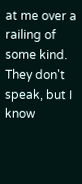at me over a railing of some kind. They don't speak, but I know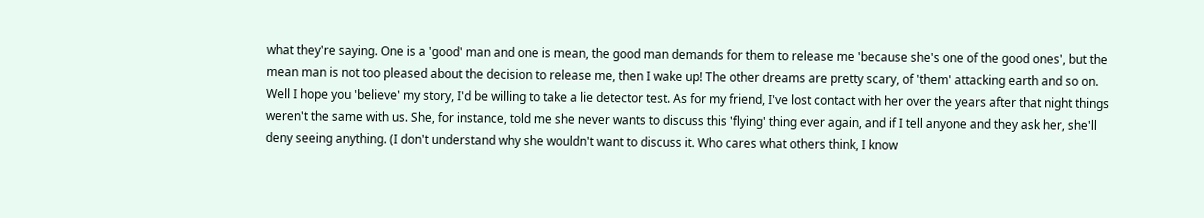what they're saying. One is a 'good' man and one is mean, the good man demands for them to release me 'because she's one of the good ones', but the mean man is not too pleased about the decision to release me, then I wake up! The other dreams are pretty scary, of 'them' attacking earth and so on.
Well I hope you 'believe' my story, I'd be willing to take a lie detector test. As for my friend, I've lost contact with her over the years after that night things weren't the same with us. She, for instance, told me she never wants to discuss this 'flying' thing ever again, and if I tell anyone and they ask her, she'll deny seeing anything. (I don't understand why she wouldn't want to discuss it. Who cares what others think, I know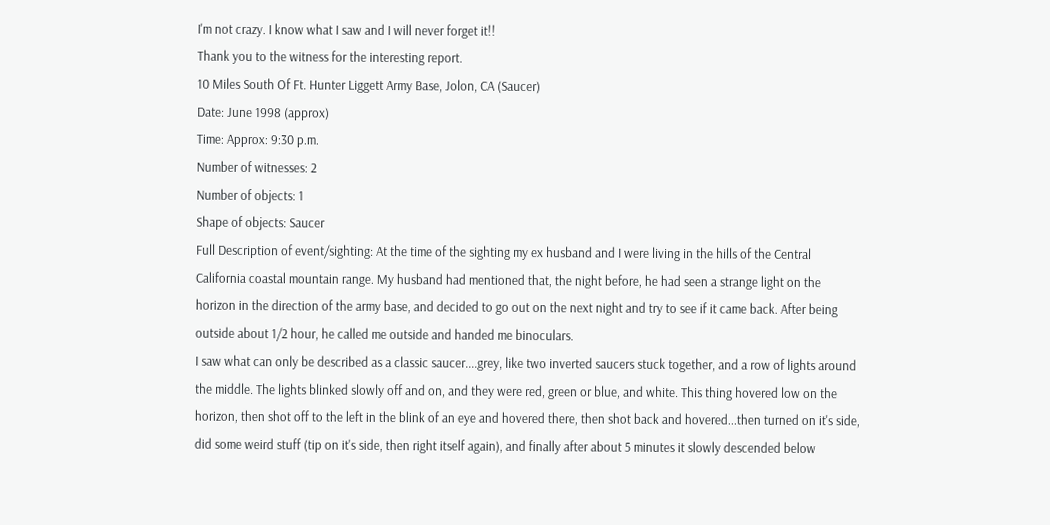I'm not crazy. I know what I saw and I will never forget it!!
Thank you to the witness for the interesting report.
10 Miles South Of Ft. Hunter Liggett Army Base, Jolon, CA (Saucer)
Date: June 1998 (approx)
Time: Approx: 9:30 p.m.
Number of witnesses: 2
Number of objects: 1
Shape of objects: Saucer
Full Description of event/sighting: At the time of the sighting my ex husband and I were living in the hills of the Central California coastal mountain range. My husband had mentioned that, the night before, he had seen a strange light on the horizon in the direction of the army base, and decided to go out on the next night and try to see if it came back. After being outside about 1/2 hour, he called me outside and handed me binoculars.
I saw what can only be described as a classic saucer....grey, like two inverted saucers stuck together, and a row of lights around the middle. The lights blinked slowly off and on, and they were red, green or blue, and white. This thing hovered low on the horizon, then shot off to the left in the blink of an eye and hovered there, then shot back and hovered...then turned on it's side, did some weird stuff (tip on it's side, then right itself again), and finally after about 5 minutes it slowly descended below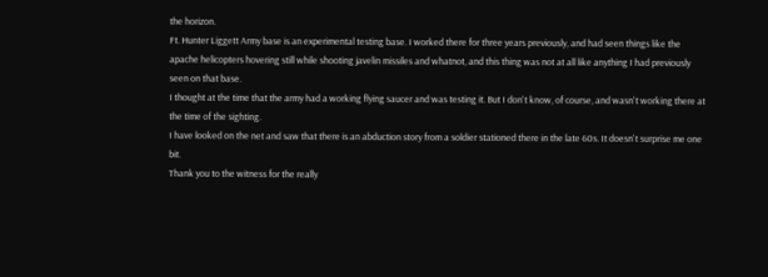the horizon.
Ft. Hunter Liggett Army base is an experimental testing base. I worked there for three years previously, and had seen things like the apache helicopters hovering still while shooting javelin missiles and whatnot, and this thing was not at all like anything I had previously seen on that base.
I thought at the time that the army had a working flying saucer and was testing it. But I don't know, of course, and wasn't working there at the time of the sighting.
I have looked on the net and saw that there is an abduction story from a soldier stationed there in the late 60s. It doesn't surprise me one bit.
Thank you to the witness for the really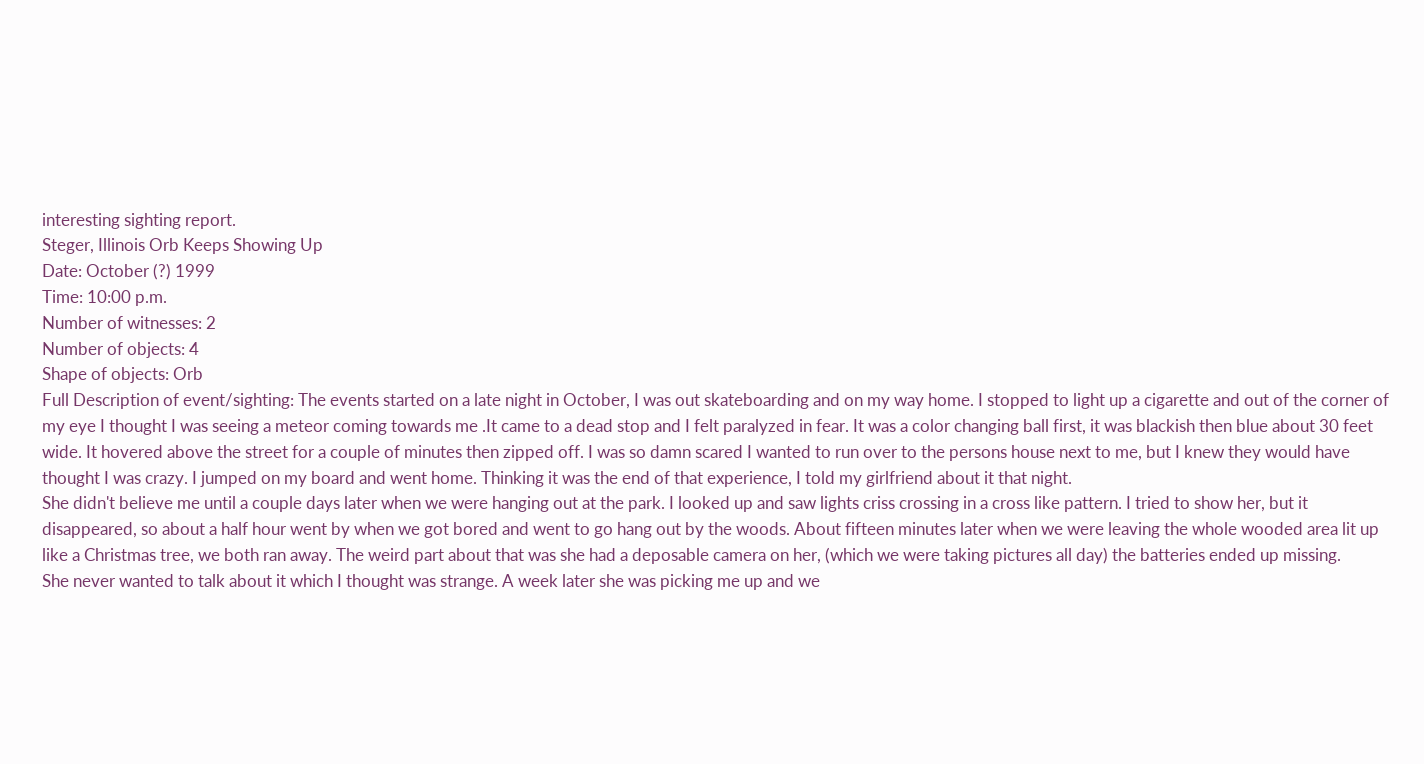interesting sighting report.
Steger, Illinois Orb Keeps Showing Up
Date: October (?) 1999
Time: 10:00 p.m.
Number of witnesses: 2
Number of objects: 4
Shape of objects: Orb
Full Description of event/sighting: The events started on a late night in October, I was out skateboarding and on my way home. I stopped to light up a cigarette and out of the corner of my eye I thought I was seeing a meteor coming towards me .It came to a dead stop and I felt paralyzed in fear. It was a color changing ball first, it was blackish then blue about 30 feet wide. It hovered above the street for a couple of minutes then zipped off. I was so damn scared I wanted to run over to the persons house next to me, but I knew they would have thought I was crazy. I jumped on my board and went home. Thinking it was the end of that experience, I told my girlfriend about it that night.
She didn't believe me until a couple days later when we were hanging out at the park. I looked up and saw lights criss crossing in a cross like pattern. I tried to show her, but it disappeared, so about a half hour went by when we got bored and went to go hang out by the woods. About fifteen minutes later when we were leaving the whole wooded area lit up like a Christmas tree, we both ran away. The weird part about that was she had a deposable camera on her, (which we were taking pictures all day) the batteries ended up missing.
She never wanted to talk about it which I thought was strange. A week later she was picking me up and we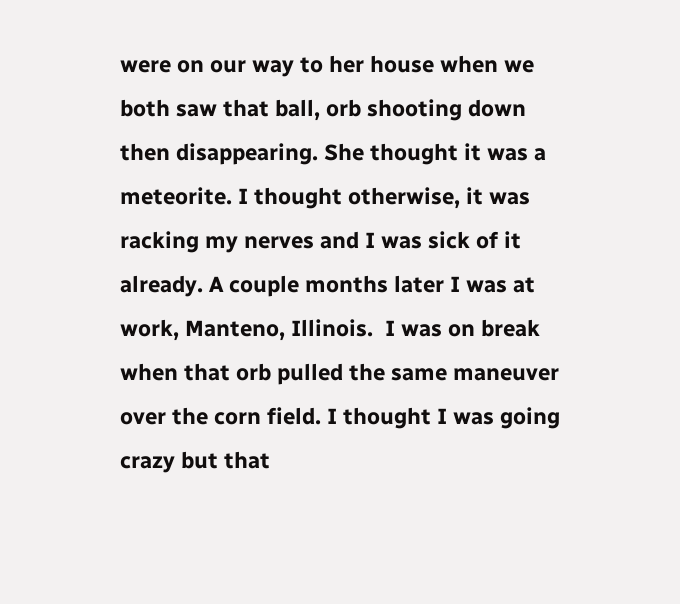were on our way to her house when we both saw that ball, orb shooting down then disappearing. She thought it was a meteorite. I thought otherwise, it was racking my nerves and I was sick of it already. A couple months later I was at work, Manteno, Illinois.  I was on break when that orb pulled the same maneuver over the corn field. I thought I was going crazy but that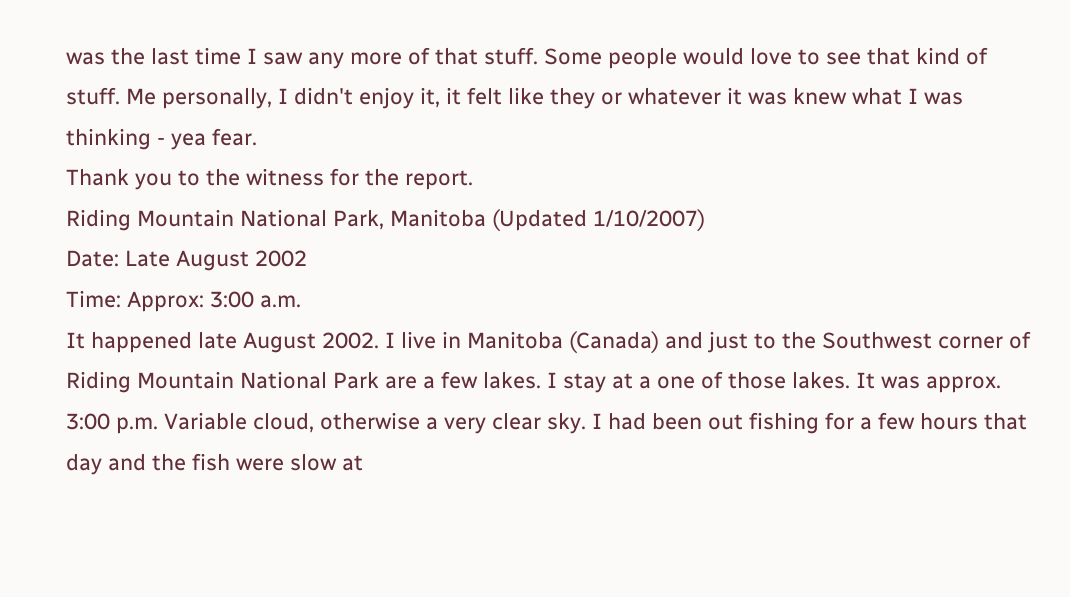was the last time I saw any more of that stuff. Some people would love to see that kind of stuff. Me personally, I didn't enjoy it, it felt like they or whatever it was knew what I was thinking - yea fear.
Thank you to the witness for the report.
Riding Mountain National Park, Manitoba (Updated 1/10/2007)
Date: Late August 2002
Time: Approx: 3:00 a.m.
It happened late August 2002. I live in Manitoba (Canada) and just to the Southwest corner of Riding Mountain National Park are a few lakes. I stay at a one of those lakes. It was approx. 3:00 p.m. Variable cloud, otherwise a very clear sky. I had been out fishing for a few hours that day and the fish were slow at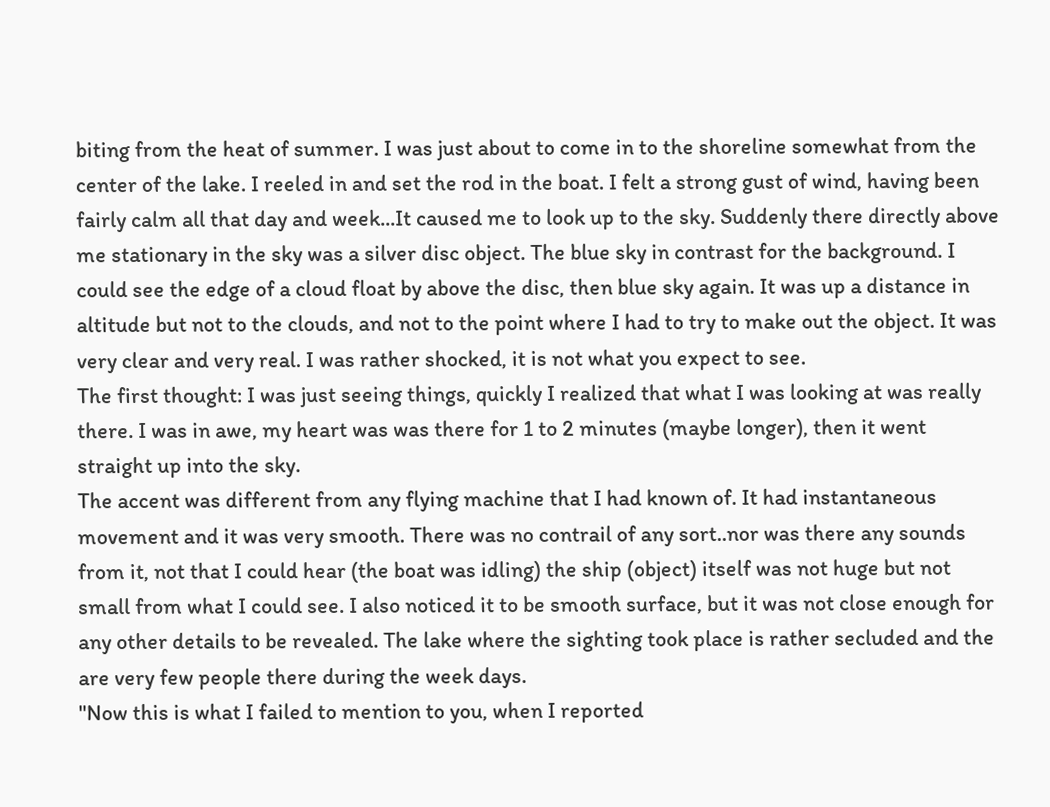biting from the heat of summer. I was just about to come in to the shoreline somewhat from the center of the lake. I reeled in and set the rod in the boat. I felt a strong gust of wind, having been fairly calm all that day and week...It caused me to look up to the sky. Suddenly there directly above me stationary in the sky was a silver disc object. The blue sky in contrast for the background. I could see the edge of a cloud float by above the disc, then blue sky again. It was up a distance in altitude but not to the clouds, and not to the point where I had to try to make out the object. It was very clear and very real. I was rather shocked, it is not what you expect to see.
The first thought: I was just seeing things, quickly I realized that what I was looking at was really there. I was in awe, my heart was was there for 1 to 2 minutes (maybe longer), then it went straight up into the sky.
The accent was different from any flying machine that I had known of. It had instantaneous movement and it was very smooth. There was no contrail of any sort..nor was there any sounds from it, not that I could hear (the boat was idling) the ship (object) itself was not huge but not small from what I could see. I also noticed it to be smooth surface, but it was not close enough for any other details to be revealed. The lake where the sighting took place is rather secluded and the are very few people there during the week days.
"Now this is what I failed to mention to you, when I reported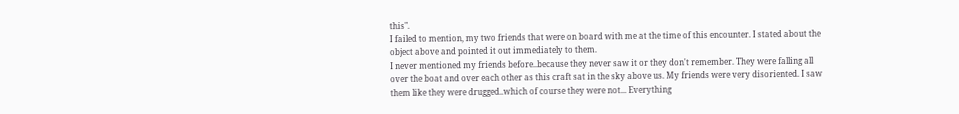this".
I failed to mention, my two friends that were on board with me at the time of this encounter. I stated about the object above and pointed it out immediately to them.
I never mentioned my friends before..because they never saw it or they don't remember. They were falling all over the boat and over each other as this craft sat in the sky above us. My friends were very disoriented. I saw them like they were drugged..which of course they were not... Everything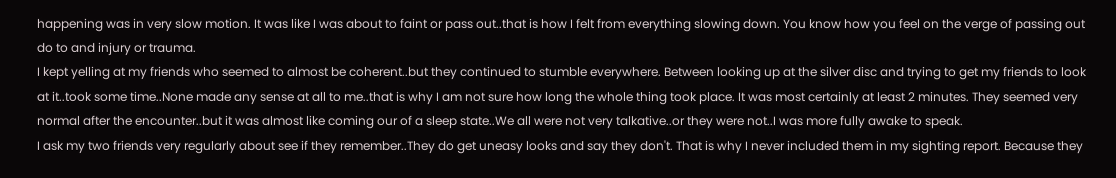happening was in very slow motion. It was like I was about to faint or pass out..that is how I felt from everything slowing down. You know how you feel on the verge of passing out do to and injury or trauma.
I kept yelling at my friends who seemed to almost be coherent..but they continued to stumble everywhere. Between looking up at the silver disc and trying to get my friends to look at it..took some time..None made any sense at all to me..that is why I am not sure how long the whole thing took place. It was most certainly at least 2 minutes. They seemed very normal after the encounter..but it was almost like coming our of a sleep state..We all were not very talkative..or they were not..I was more fully awake to speak.
I ask my two friends very regularly about see if they remember..They do get uneasy looks and say they don't. That is why I never included them in my sighting report. Because they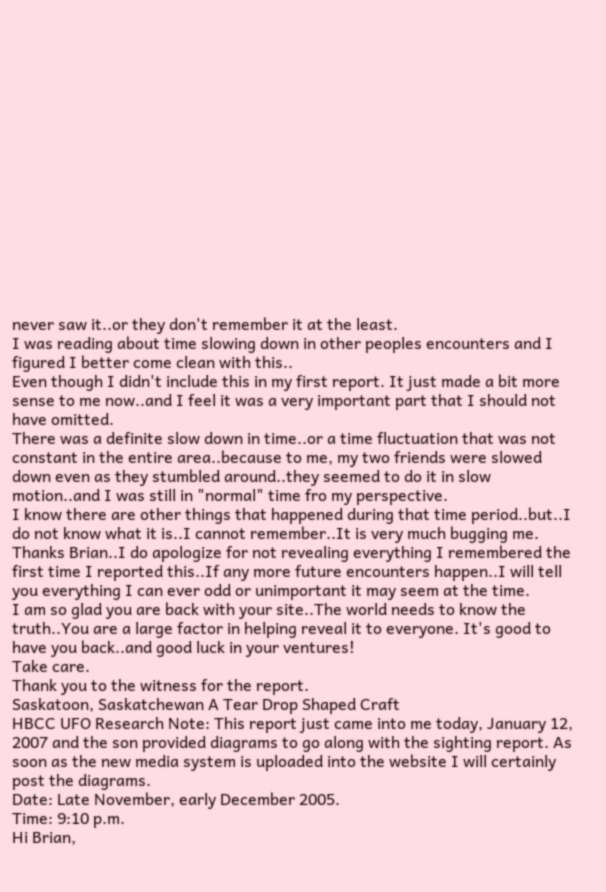never saw it..or they don't remember it at the least.
I was reading about time slowing down in other peoples encounters and I figured I better come clean with this..
Even though I didn't include this in my first report. It just made a bit more sense to me now..and I feel it was a very important part that I should not have omitted.
There was a definite slow down in time..or a time fluctuation that was not constant in the entire area..because to me, my two friends were slowed down even as they stumbled around..they seemed to do it in slow motion..and I was still in "normal" time fro my perspective.
I know there are other things that happened during that time period..but..I do not know what it is..I cannot remember..It is very much bugging me.
Thanks Brian..I do apologize for not revealing everything I remembered the first time I reported this..If any more future encounters happen..I will tell you everything I can ever odd or unimportant it may seem at the time.
I am so glad you are back with your site..The world needs to know the truth..You are a large factor in helping reveal it to everyone. It's good to have you back..and good luck in your ventures!
Take care.
Thank you to the witness for the report.
Saskatoon, Saskatchewan A Tear Drop Shaped Craft
HBCC UFO Research Note: This report just came into me today, January 12, 2007 and the son provided diagrams to go along with the sighting report. As soon as the new media system is uploaded into the website I will certainly post the diagrams.
Date: Late November, early December 2005.
Time: 9:10 p.m.
Hi Brian,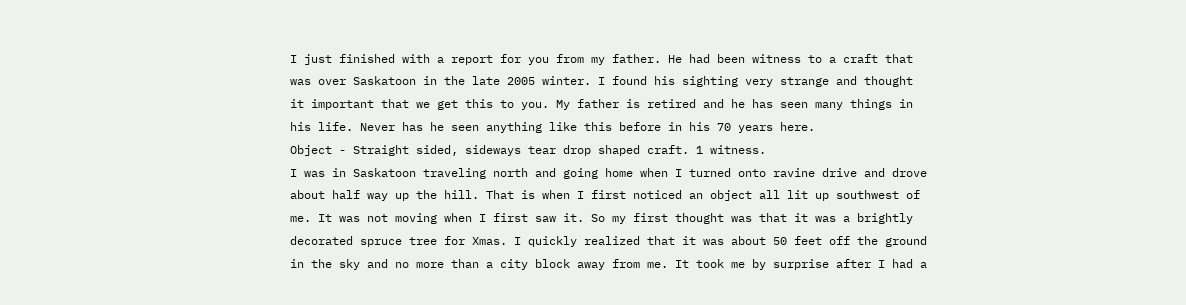I just finished with a report for you from my father. He had been witness to a craft that was over Saskatoon in the late 2005 winter. I found his sighting very strange and thought it important that we get this to you. My father is retired and he has seen many things in his life. Never has he seen anything like this before in his 70 years here.
Object - Straight sided, sideways tear drop shaped craft. 1 witness.
I was in Saskatoon traveling north and going home when I turned onto ravine drive and drove about half way up the hill. That is when I first noticed an object all lit up southwest of me. It was not moving when I first saw it. So my first thought was that it was a brightly decorated spruce tree for Xmas. I quickly realized that it was about 50 feet off the ground in the sky and no more than a city block away from me. It took me by surprise after I had a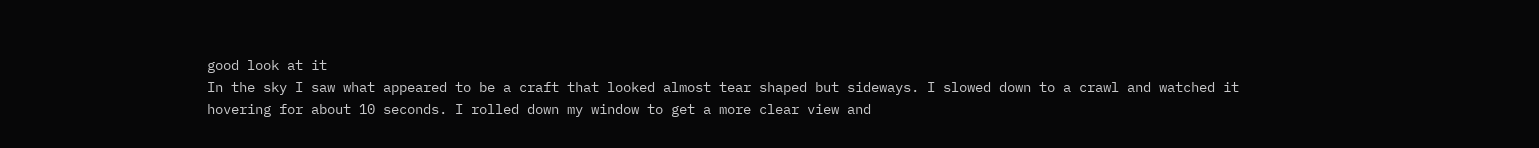good look at it
In the sky I saw what appeared to be a craft that looked almost tear shaped but sideways. I slowed down to a crawl and watched it hovering for about 10 seconds. I rolled down my window to get a more clear view and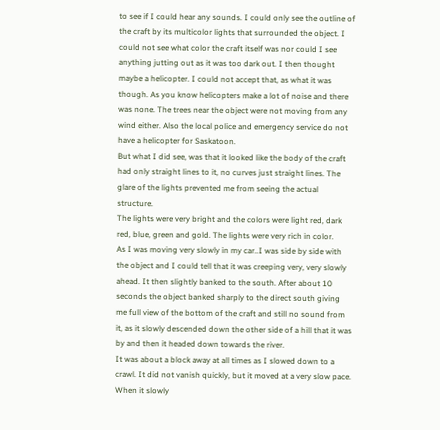to see if I could hear any sounds. I could only see the outline of the craft by its multicolor lights that surrounded the object. I could not see what color the craft itself was nor could I see anything jutting out as it was too dark out. I then thought maybe a helicopter. I could not accept that, as what it was though. As you know helicopters make a lot of noise and there was none. The trees near the object were not moving from any wind either. Also the local police and emergency service do not have a helicopter for Saskatoon.
But what I did see, was that it looked like the body of the craft had only straight lines to it, no curves just straight lines. The glare of the lights prevented me from seeing the actual structure.
The lights were very bright and the colors were light red, dark red, blue, green and gold. The lights were very rich in color.
As I was moving very slowly in my car..I was side by side with the object and I could tell that it was creeping very, very slowly ahead. It then slightly banked to the south. After about 10 seconds the object banked sharply to the direct south giving me full view of the bottom of the craft and still no sound from it, as it slowly descended down the other side of a hill that it was by and then it headed down towards the river.
It was about a block away at all times as I slowed down to a crawl. It did not vanish quickly, but it moved at a very slow pace. When it slowly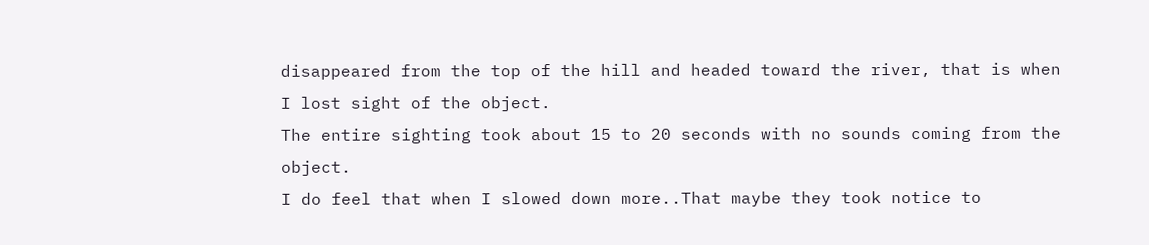disappeared from the top of the hill and headed toward the river, that is when I lost sight of the object.
The entire sighting took about 15 to 20 seconds with no sounds coming from the object.
I do feel that when I slowed down more..That maybe they took notice to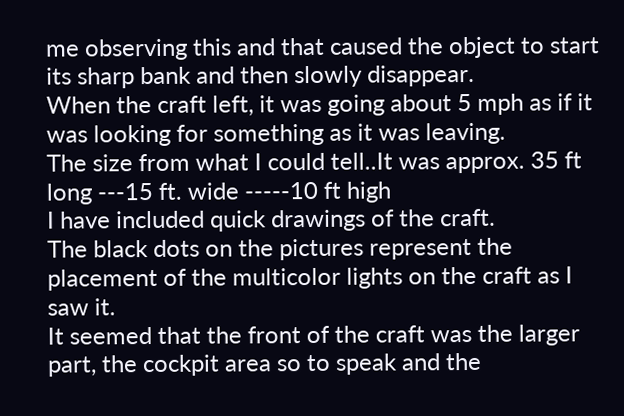me observing this and that caused the object to start its sharp bank and then slowly disappear.
When the craft left, it was going about 5 mph as if it was looking for something as it was leaving.
The size from what I could tell..It was approx. 35 ft long ---15 ft. wide -----10 ft high
I have included quick drawings of the craft.
The black dots on the pictures represent the placement of the multicolor lights on the craft as I saw it.
It seemed that the front of the craft was the larger part, the cockpit area so to speak and the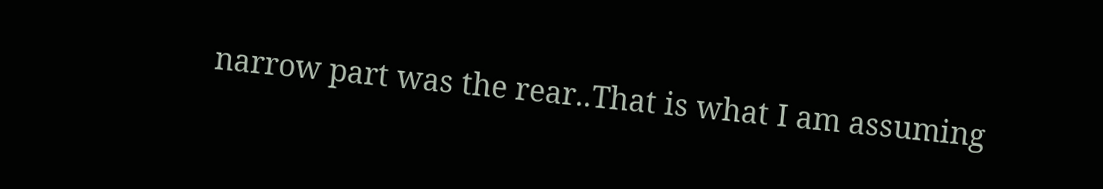narrow part was the rear..That is what I am assuming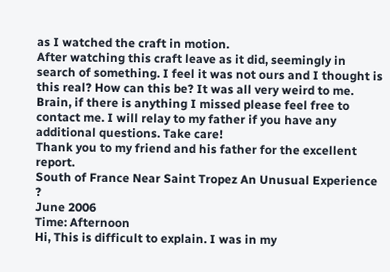as I watched the craft in motion.
After watching this craft leave as it did, seemingly in search of something. I feel it was not ours and I thought is this real? How can this be? It was all very weird to me.
Brain, if there is anything I missed please feel free to contact me. I will relay to my father if you have any additional questions. Take care!
Thank you to my friend and his father for the excellent report.
South of France Near Saint Tropez An Unusual Experience ?
June 2006
Time: Afternoon
Hi, This is difficult to explain. I was in my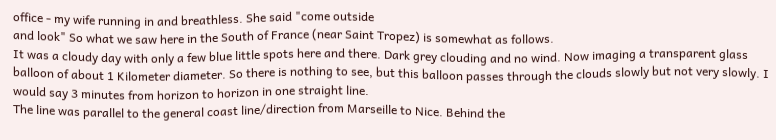office - my wife running in and breathless. She said "come outside
and look" So what we saw here in the South of France (near Saint Tropez) is somewhat as follows.
It was a cloudy day with only a few blue little spots here and there. Dark grey clouding and no wind. Now imaging a transparent glass balloon of about 1 Kilometer diameter. So there is nothing to see, but this balloon passes through the clouds slowly but not very slowly. I would say 3 minutes from horizon to horizon in one straight line.
The line was parallel to the general coast line/direction from Marseille to Nice. Behind the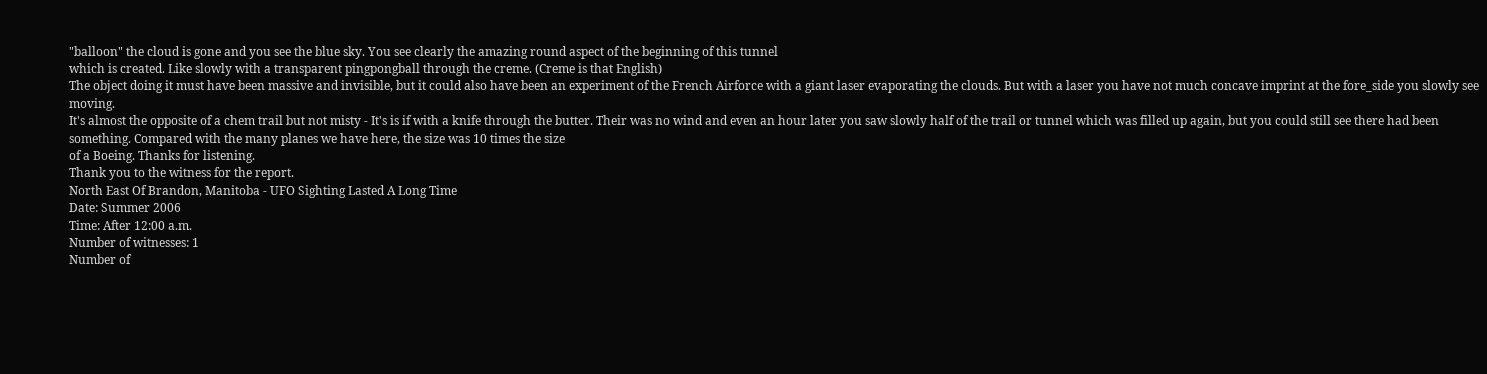"balloon" the cloud is gone and you see the blue sky. You see clearly the amazing round aspect of the beginning of this tunnel
which is created. Like slowly with a transparent pingpongball through the creme. (Creme is that English)
The object doing it must have been massive and invisible, but it could also have been an experiment of the French Airforce with a giant laser evaporating the clouds. But with a laser you have not much concave imprint at the fore_side you slowly see moving.
It's almost the opposite of a chem trail but not misty - It's is if with a knife through the butter. Their was no wind and even an hour later you saw slowly half of the trail or tunnel which was filled up again, but you could still see there had been something. Compared with the many planes we have here, the size was 10 times the size
of a Boeing. Thanks for listening.
Thank you to the witness for the report.
North East Of Brandon, Manitoba - UFO Sighting Lasted A Long Time
Date: Summer 2006
Time: After 12:00 a.m.
Number of witnesses: 1
Number of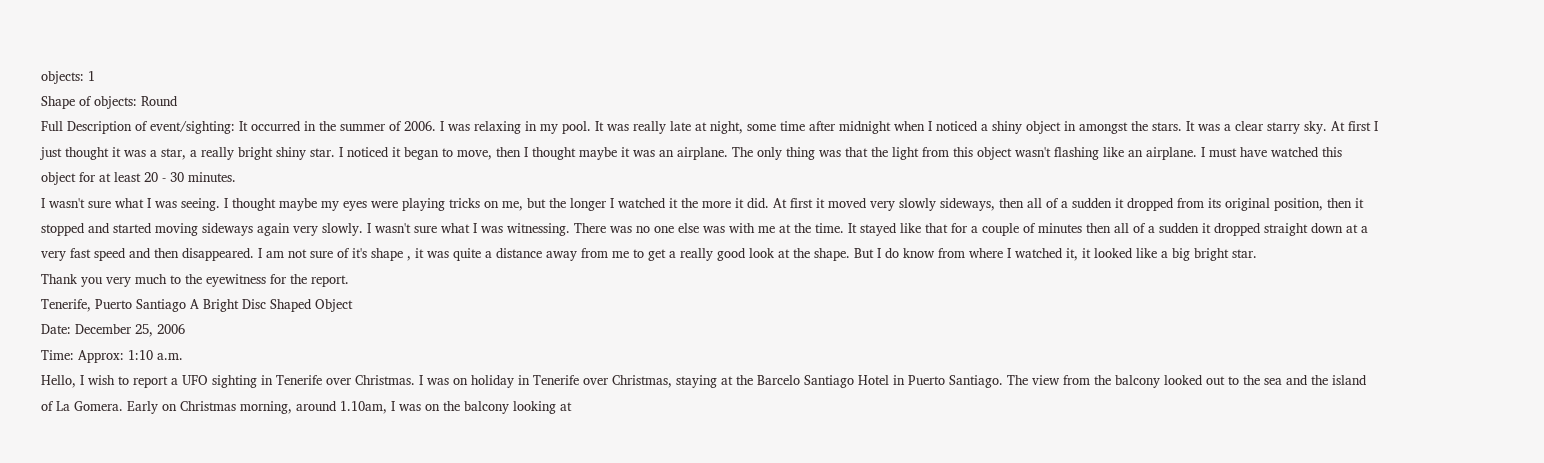objects: 1
Shape of objects: Round
Full Description of event/sighting: It occurred in the summer of 2006. I was relaxing in my pool. It was really late at night, some time after midnight when I noticed a shiny object in amongst the stars. It was a clear starry sky. At first I just thought it was a star, a really bright shiny star. I noticed it began to move, then I thought maybe it was an airplane. The only thing was that the light from this object wasn't flashing like an airplane. I must have watched this object for at least 20 - 30 minutes.
I wasn't sure what I was seeing. I thought maybe my eyes were playing tricks on me, but the longer I watched it the more it did. At first it moved very slowly sideways, then all of a sudden it dropped from its original position, then it stopped and started moving sideways again very slowly. I wasn't sure what I was witnessing. There was no one else was with me at the time. It stayed like that for a couple of minutes then all of a sudden it dropped straight down at a very fast speed and then disappeared. I am not sure of it's shape , it was quite a distance away from me to get a really good look at the shape. But I do know from where I watched it, it looked like a big bright star.
Thank you very much to the eyewitness for the report.
Tenerife, Puerto Santiago A Bright Disc Shaped Object
Date: December 25, 2006
Time: Approx: 1:10 a.m.
Hello, I wish to report a UFO sighting in Tenerife over Christmas. I was on holiday in Tenerife over Christmas, staying at the Barcelo Santiago Hotel in Puerto Santiago. The view from the balcony looked out to the sea and the island of La Gomera. Early on Christmas morning, around 1.10am, I was on the balcony looking at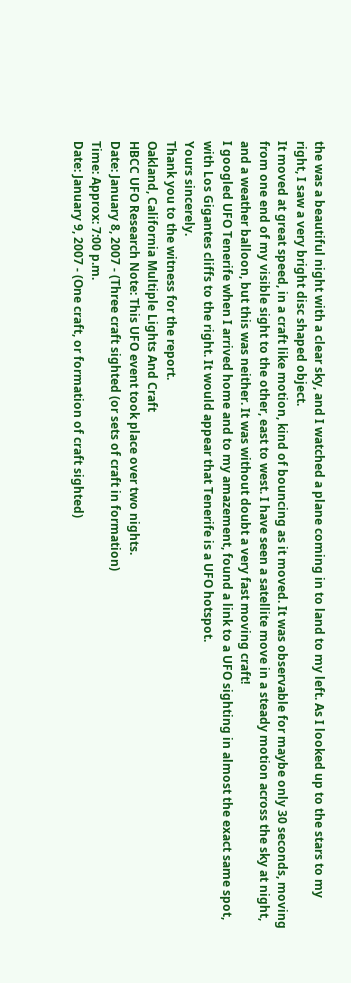the was a beautiful night with a clear sky, and I watched a plane coming in to land to my left. As I looked up to the stars to my right, I saw a very bright disc shaped object.
It moved at great speed, in a craft like motion, kind of bouncing as it moved. It was observable for maybe only 30 seconds, moving from one end of my visible sight to the other, east to west. I have seen a satellite move in a steady motion across the sky at night, and a weather balloon, but this was neither. It was without doubt a very fast moving craft!
I googled UFO Tenerife when I arrived home and to my amazement, found a link to a UFO sighting in almost the exact same spot, with Los Gigantes cliffs to the right. It would appear that Tenerife is a UFO hotspot.
Yours sincerely.
Thank you to the witness for the report.
Oakland, California Multiple Lights And Craft
HBCC UFO Research Note: This UFO event took place over two nights.
Date: January 8, 2007 - (Three craft sighted (or sets of craft in formation)
Time: Approx: 7:00 p.m.
Date: January 9, 2007 - (One craft, or formation of craft sighted)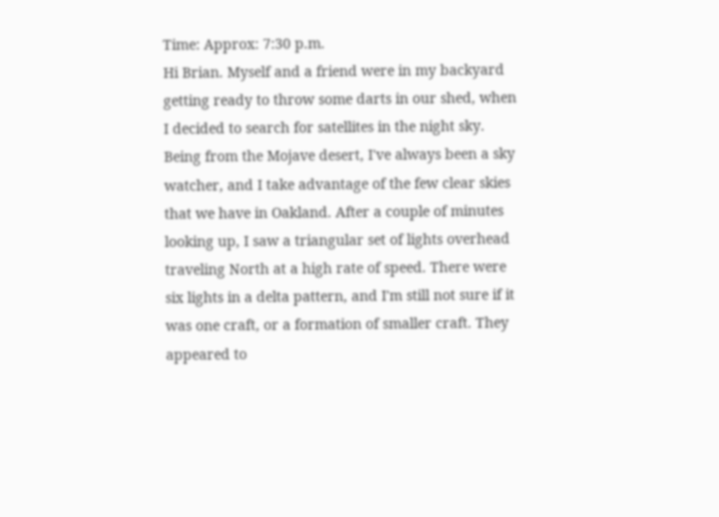Time: Approx: 7:30 p.m.
Hi Brian. Myself and a friend were in my backyard getting ready to throw some darts in our shed, when I decided to search for satellites in the night sky. Being from the Mojave desert, I've always been a sky watcher, and I take advantage of the few clear skies that we have in Oakland. After a couple of minutes looking up, I saw a triangular set of lights overhead traveling North at a high rate of speed. There were six lights in a delta pattern, and I'm still not sure if it was one craft, or a formation of smaller craft. They appeared to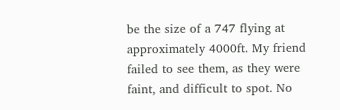be the size of a 747 flying at approximately 4000ft. My friend failed to see them, as they were faint, and difficult to spot. No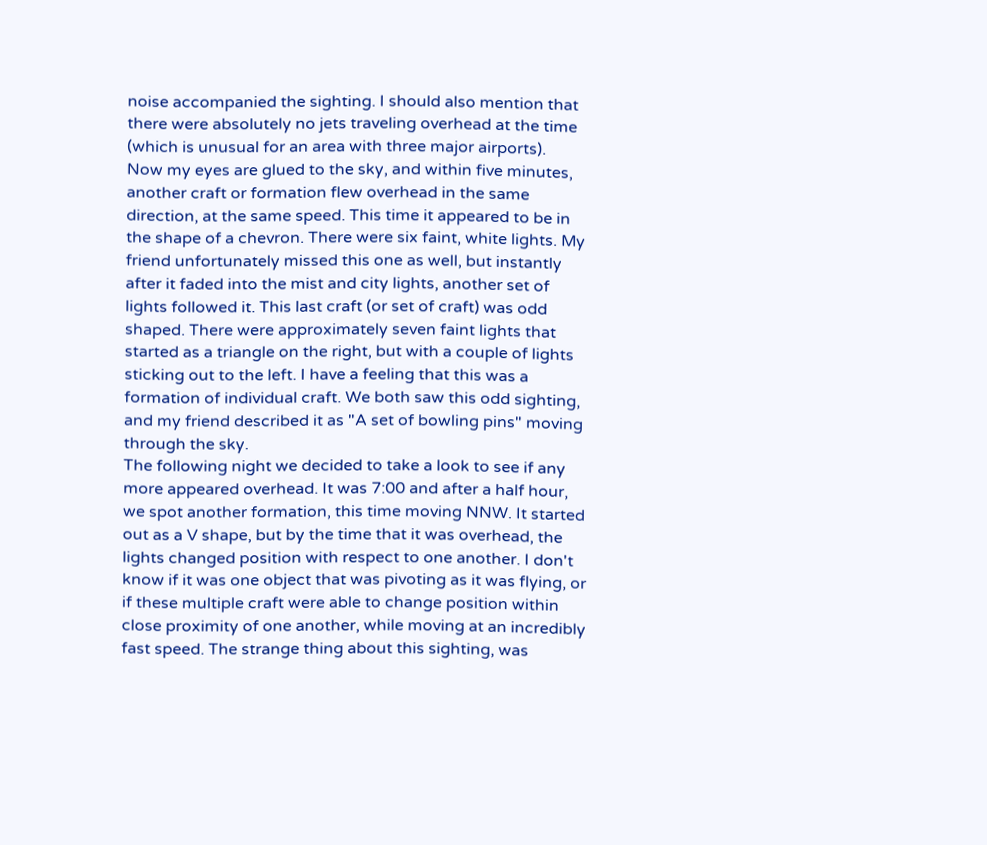noise accompanied the sighting. I should also mention that there were absolutely no jets traveling overhead at the time (which is unusual for an area with three major airports).
Now my eyes are glued to the sky, and within five minutes, another craft or formation flew overhead in the same direction, at the same speed. This time it appeared to be in the shape of a chevron. There were six faint, white lights. My friend unfortunately missed this one as well, but instantly after it faded into the mist and city lights, another set of lights followed it. This last craft (or set of craft) was odd shaped. There were approximately seven faint lights that started as a triangle on the right, but with a couple of lights sticking out to the left. I have a feeling that this was a formation of individual craft. We both saw this odd sighting, and my friend described it as "A set of bowling pins" moving through the sky.
The following night we decided to take a look to see if any more appeared overhead. It was 7:00 and after a half hour, we spot another formation, this time moving NNW. It started out as a V shape, but by the time that it was overhead, the lights changed position with respect to one another. I don't know if it was one object that was pivoting as it was flying, or if these multiple craft were able to change position within close proximity of one another, while moving at an incredibly fast speed. The strange thing about this sighting, was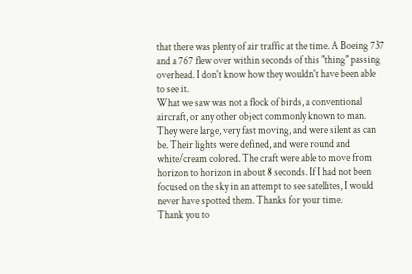that there was plenty of air traffic at the time. A Boeing 737 and a 767 flew over within seconds of this "thing" passing overhead. I don't know how they wouldn't have been able to see it.
What we saw was not a flock of birds, a conventional aircraft, or any other object commonly known to man. They were large, very fast moving, and were silent as can be. Their lights were defined, and were round and white/cream colored. The craft were able to move from horizon to horizon in about 8 seconds. If I had not been focused on the sky in an attempt to see satellites, I would never have spotted them. Thanks for your time.
Thank you to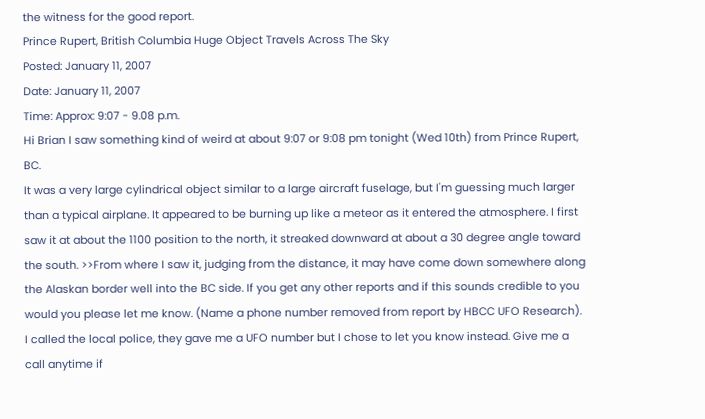the witness for the good report.
Prince Rupert, British Columbia Huge Object Travels Across The Sky
Posted: January 11, 2007
Date: January 11, 2007
Time: Approx: 9:07 - 9.08 p.m.
Hi Brian I saw something kind of weird at about 9:07 or 9:08 pm tonight (Wed 10th) from Prince Rupert, BC.
It was a very large cylindrical object similar to a large aircraft fuselage, but I'm guessing much larger than a typical airplane. It appeared to be burning up like a meteor as it entered the atmosphere. I first saw it at about the 1100 position to the north, it streaked downward at about a 30 degree angle toward the south. >>From where I saw it, judging from the distance, it may have come down somewhere along the Alaskan border well into the BC side. If you get any other reports and if this sounds credible to you would you please let me know. (Name a phone number removed from report by HBCC UFO Research).
I called the local police, they gave me a UFO number but I chose to let you know instead. Give me a call anytime if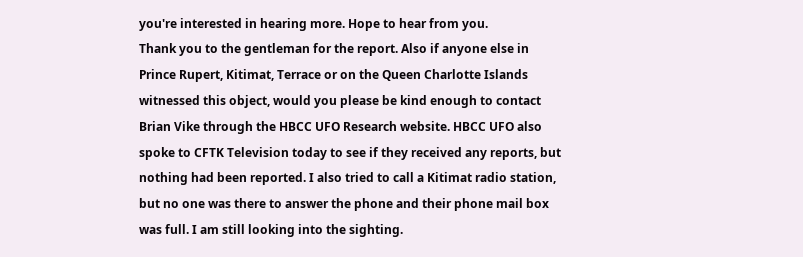you're interested in hearing more. Hope to hear from you.
Thank you to the gentleman for the report. Also if anyone else in Prince Rupert, Kitimat, Terrace or on the Queen Charlotte Islands witnessed this object, would you please be kind enough to contact Brian Vike through the HBCC UFO Research website. HBCC UFO also spoke to CFTK Television today to see if they received any reports, but nothing had been reported. I also tried to call a Kitimat radio station, but no one was there to answer the phone and their phone mail box was full. I am still looking into the sighting.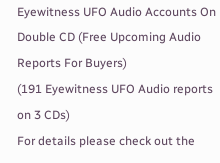Eyewitness UFO Audio Accounts On Double CD (Free Upcoming Audio Reports For Buyers)
(191 Eyewitness UFO Audio reports on 3 CDs)
For details please check out the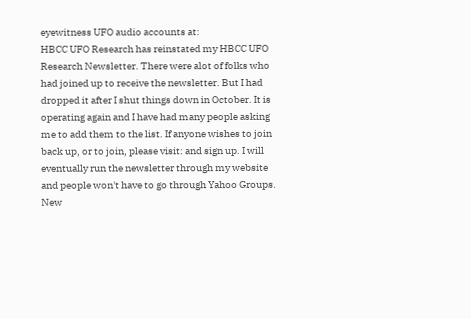eyewitness UFO audio accounts at:
HBCC UFO Research has reinstated my HBCC UFO Research Newsletter. There were alot of folks who had joined up to receive the newsletter. But I had dropped it after I shut things down in October. It is operating again and I have had many people asking me to add them to the list. If anyone wishes to join back up, or to join, please visit: and sign up. I will eventually run the newsletter through my website and people won't have to go through Yahoo Groups.
New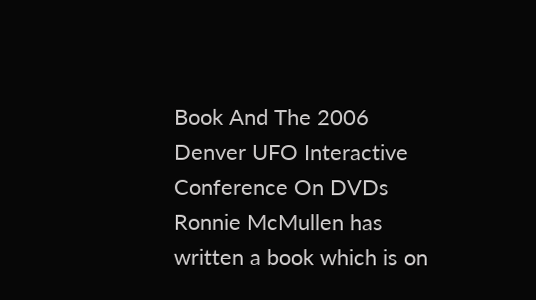Book And The 2006 Denver UFO Interactive Conference On DVDs
Ronnie McMullen has written a book which is on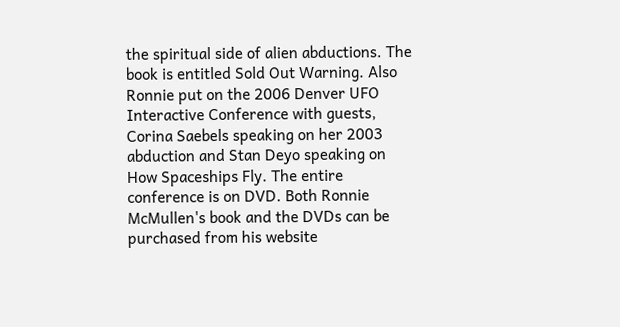the spiritual side of alien abductions. The book is entitled Sold Out Warning. Also Ronnie put on the 2006 Denver UFO Interactive Conference with guests, Corina Saebels speaking on her 2003 abduction and Stan Deyo speaking on How Spaceships Fly. The entire conference is on DVD. Both Ronnie McMullen's book and the DVDs can be purchased from his website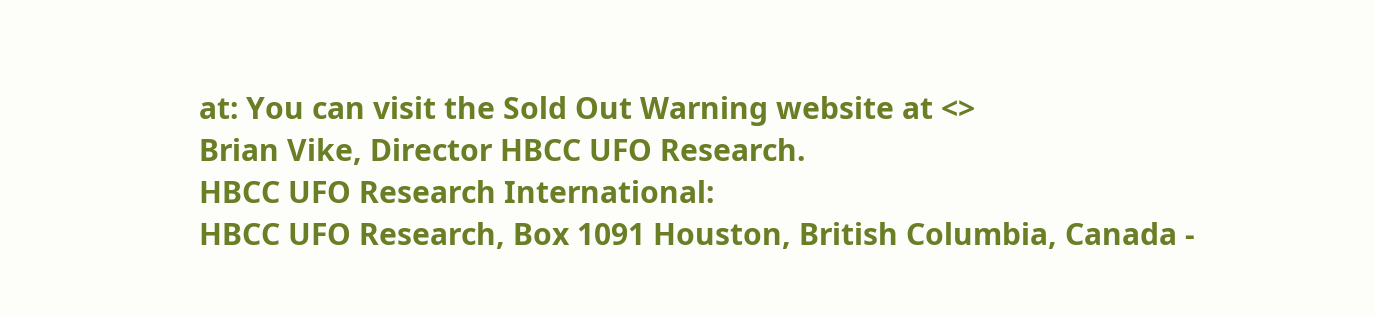at: You can visit the Sold Out Warning website at <>
Brian Vike, Director HBCC UFO Research.
HBCC UFO Research International:
HBCC UFO Research, Box 1091 Houston, British Columbia, Canada -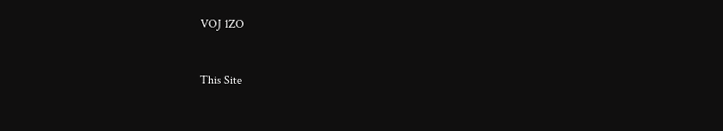VOJ 1ZO



This Site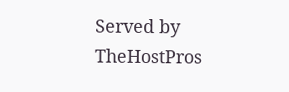Served by TheHostPros